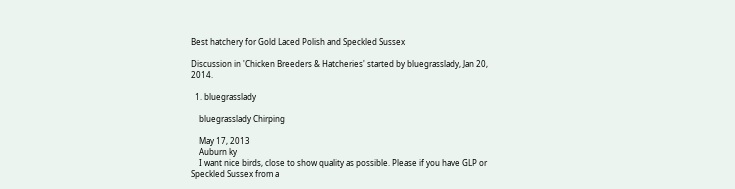Best hatchery for Gold Laced Polish and Speckled Sussex

Discussion in 'Chicken Breeders & Hatcheries' started by bluegrasslady, Jan 20, 2014.

  1. bluegrasslady

    bluegrasslady Chirping

    May 17, 2013
    Auburn ky
    I want nice birds, close to show quality as possible. Please if you have GLP or Speckled Sussex from a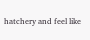hatchery and feel like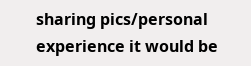sharing pics/personal experience it would be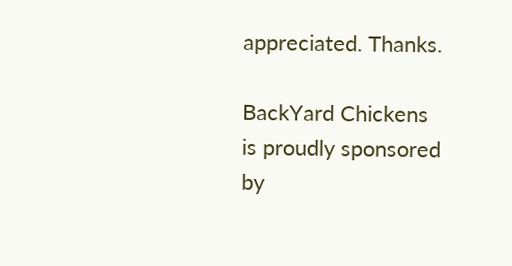appreciated. Thanks.

BackYard Chickens is proudly sponsored by